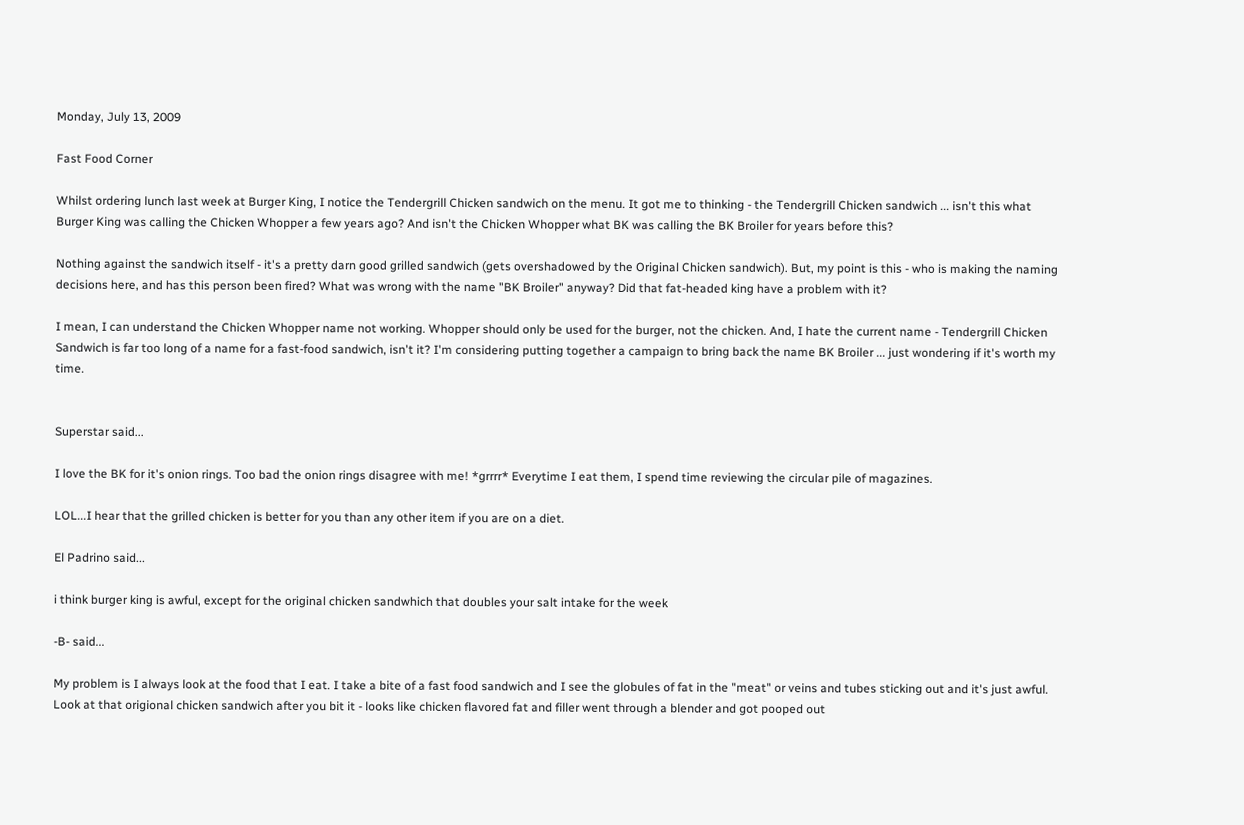Monday, July 13, 2009

Fast Food Corner

Whilst ordering lunch last week at Burger King, I notice the Tendergrill Chicken sandwich on the menu. It got me to thinking - the Tendergrill Chicken sandwich ... isn't this what Burger King was calling the Chicken Whopper a few years ago? And isn't the Chicken Whopper what BK was calling the BK Broiler for years before this?

Nothing against the sandwich itself - it's a pretty darn good grilled sandwich (gets overshadowed by the Original Chicken sandwich). But, my point is this - who is making the naming decisions here, and has this person been fired? What was wrong with the name "BK Broiler" anyway? Did that fat-headed king have a problem with it?

I mean, I can understand the Chicken Whopper name not working. Whopper should only be used for the burger, not the chicken. And, I hate the current name - Tendergrill Chicken Sandwich is far too long of a name for a fast-food sandwich, isn't it? I'm considering putting together a campaign to bring back the name BK Broiler ... just wondering if it's worth my time.


Superstar said...

I love the BK for it's onion rings. Too bad the onion rings disagree with me! *grrrr* Everytime I eat them, I spend time reviewing the circular pile of magazines.

LOL...I hear that the grilled chicken is better for you than any other item if you are on a diet.

El Padrino said...

i think burger king is awful, except for the original chicken sandwhich that doubles your salt intake for the week

-B- said...

My problem is I always look at the food that I eat. I take a bite of a fast food sandwich and I see the globules of fat in the "meat" or veins and tubes sticking out and it's just awful. Look at that origional chicken sandwich after you bit it - looks like chicken flavored fat and filler went through a blender and got pooped out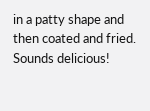in a patty shape and then coated and fried. Sounds delicious!